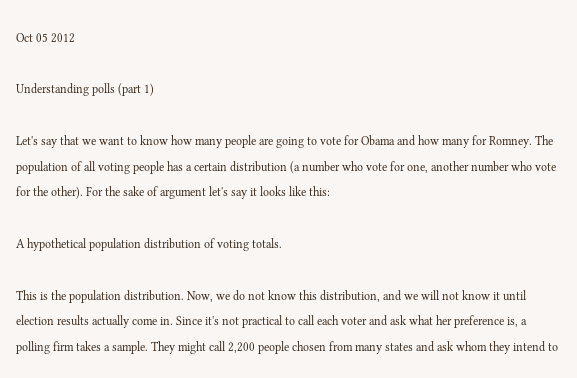Oct 05 2012

Understanding polls (part 1)

Let's say that we want to know how many people are going to vote for Obama and how many for Romney. The population of all voting people has a certain distribution (a number who vote for one, another number who vote for the other). For the sake of argument let's say it looks like this:

A hypothetical population distribution of voting totals.

This is the population distribution. Now, we do not know this distribution, and we will not know it until election results actually come in. Since it's not practical to call each voter and ask what her preference is, a polling firm takes a sample. They might call 2,200 people chosen from many states and ask whom they intend to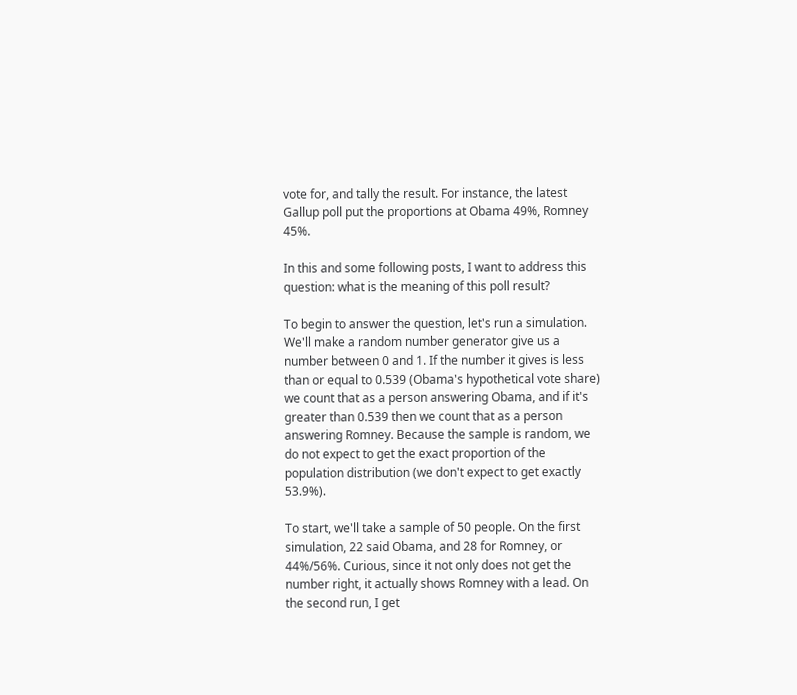vote for, and tally the result. For instance, the latest Gallup poll put the proportions at Obama 49%, Romney 45%.

In this and some following posts, I want to address this question: what is the meaning of this poll result?

To begin to answer the question, let's run a simulation. We'll make a random number generator give us a number between 0 and 1. If the number it gives is less than or equal to 0.539 (Obama's hypothetical vote share) we count that as a person answering Obama, and if it's greater than 0.539 then we count that as a person answering Romney. Because the sample is random, we do not expect to get the exact proportion of the population distribution (we don't expect to get exactly 53.9%).

To start, we'll take a sample of 50 people. On the first simulation, 22 said Obama, and 28 for Romney, or 44%/56%. Curious, since it not only does not get the number right, it actually shows Romney with a lead. On the second run, I get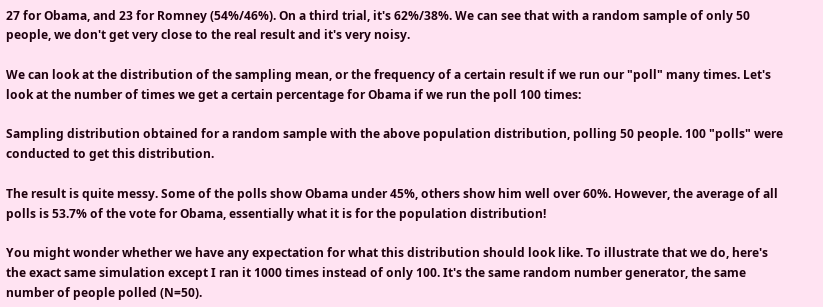27 for Obama, and 23 for Romney (54%/46%). On a third trial, it's 62%/38%. We can see that with a random sample of only 50 people, we don't get very close to the real result and it's very noisy.

We can look at the distribution of the sampling mean, or the frequency of a certain result if we run our "poll" many times. Let's look at the number of times we get a certain percentage for Obama if we run the poll 100 times:

Sampling distribution obtained for a random sample with the above population distribution, polling 50 people. 100 "polls" were conducted to get this distribution.

The result is quite messy. Some of the polls show Obama under 45%, others show him well over 60%. However, the average of all polls is 53.7% of the vote for Obama, essentially what it is for the population distribution!

You might wonder whether we have any expectation for what this distribution should look like. To illustrate that we do, here's the exact same simulation except I ran it 1000 times instead of only 100. It's the same random number generator, the same number of people polled (N=50).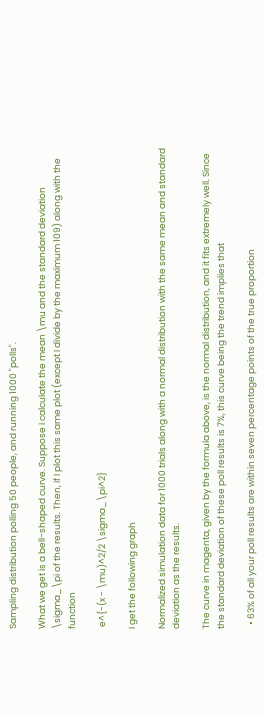Sampling distribution polling 50 people, and running 1000 "polls".

What we get is a bell-shaped curve. Suppose I calculate the mean \mu and the standard deviation \sigma_\pi of the results. Then, if I plot this same plot (except I divide by the maximum 109) along with the function

 e^{-(x - \mu)^2/2 \sigma_\pi^2}

I get the following graph

Normalized simulation data for 1000 trials along with a normal distribution with the same mean and standard deviation as the results.

The curve in magenta, given by the formula above, is the normal distribution, and it fits extremely well. Since the standard deviation of these poll results is 7%, this curve being the trend implies that

  • 63% of all your poll results are within seven percentage points of the true proportion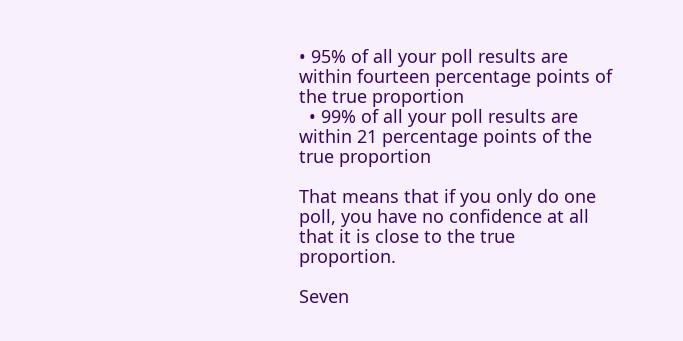• 95% of all your poll results are within fourteen percentage points of the true proportion
  • 99% of all your poll results are within 21 percentage points of the true proportion

That means that if you only do one poll, you have no confidence at all that it is close to the true proportion.

Seven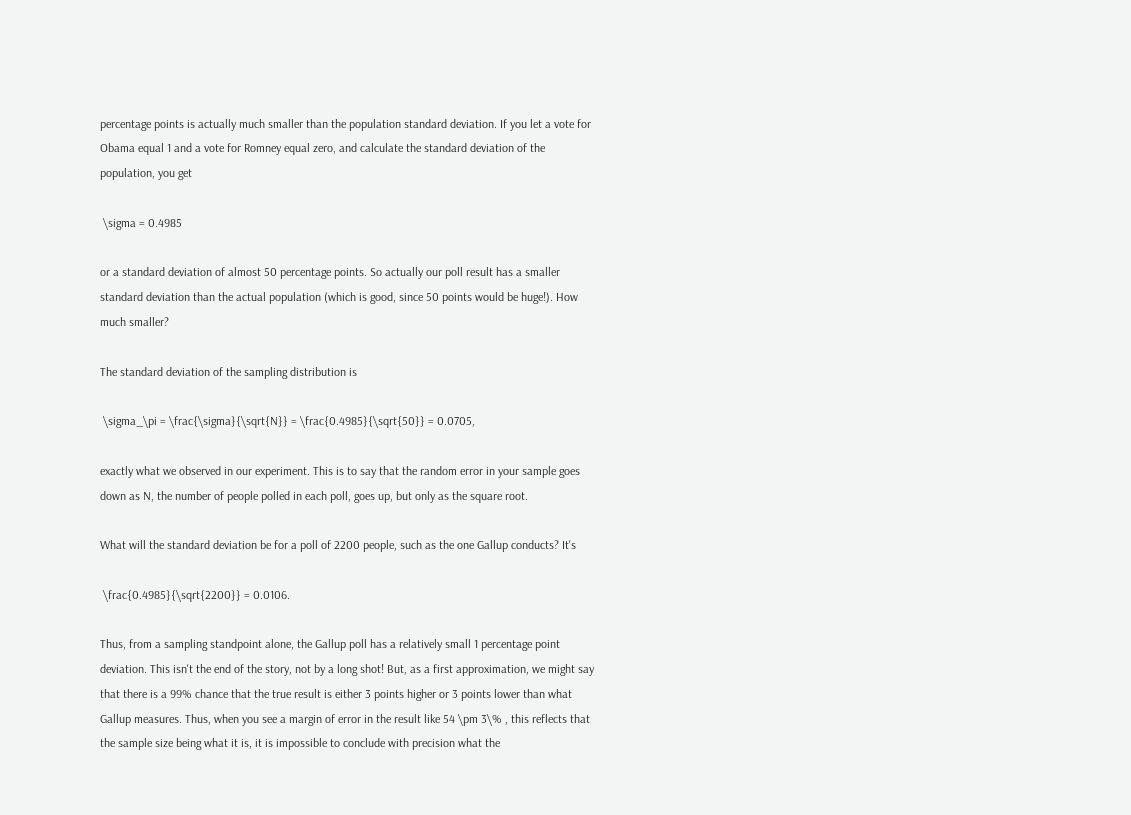percentage points is actually much smaller than the population standard deviation. If you let a vote for Obama equal 1 and a vote for Romney equal zero, and calculate the standard deviation of the population, you get

 \sigma = 0.4985

or a standard deviation of almost 50 percentage points. So actually our poll result has a smaller standard deviation than the actual population (which is good, since 50 points would be huge!). How much smaller?

The standard deviation of the sampling distribution is

 \sigma_\pi = \frac{\sigma}{\sqrt{N}} = \frac{0.4985}{\sqrt{50}} = 0.0705,

exactly what we observed in our experiment. This is to say that the random error in your sample goes down as N, the number of people polled in each poll, goes up, but only as the square root.

What will the standard deviation be for a poll of 2200 people, such as the one Gallup conducts? It's

 \frac{0.4985}{\sqrt{2200}} = 0.0106.

Thus, from a sampling standpoint alone, the Gallup poll has a relatively small 1 percentage point deviation. This isn't the end of the story, not by a long shot! But, as a first approximation, we might say that there is a 99% chance that the true result is either 3 points higher or 3 points lower than what Gallup measures. Thus, when you see a margin of error in the result like 54 \pm 3\% , this reflects that the sample size being what it is, it is impossible to conclude with precision what the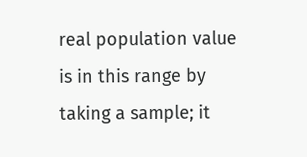real population value is in this range by taking a sample; it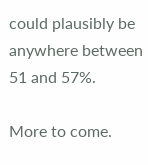could plausibly be anywhere between 51 and 57%.

More to come.